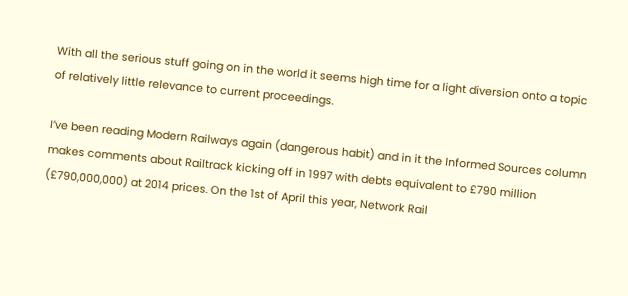With all the serious stuff going on in the world it seems high time for a light diversion onto a topic of relatively little relevance to current proceedings.

I’ve been reading Modern Railways again (dangerous habit) and in it the Informed Sources column makes comments about Railtrack kicking off in 1997 with debts equivalent to £790 million (£790,000,000) at 2014 prices. On the 1st of April this year, Network Rail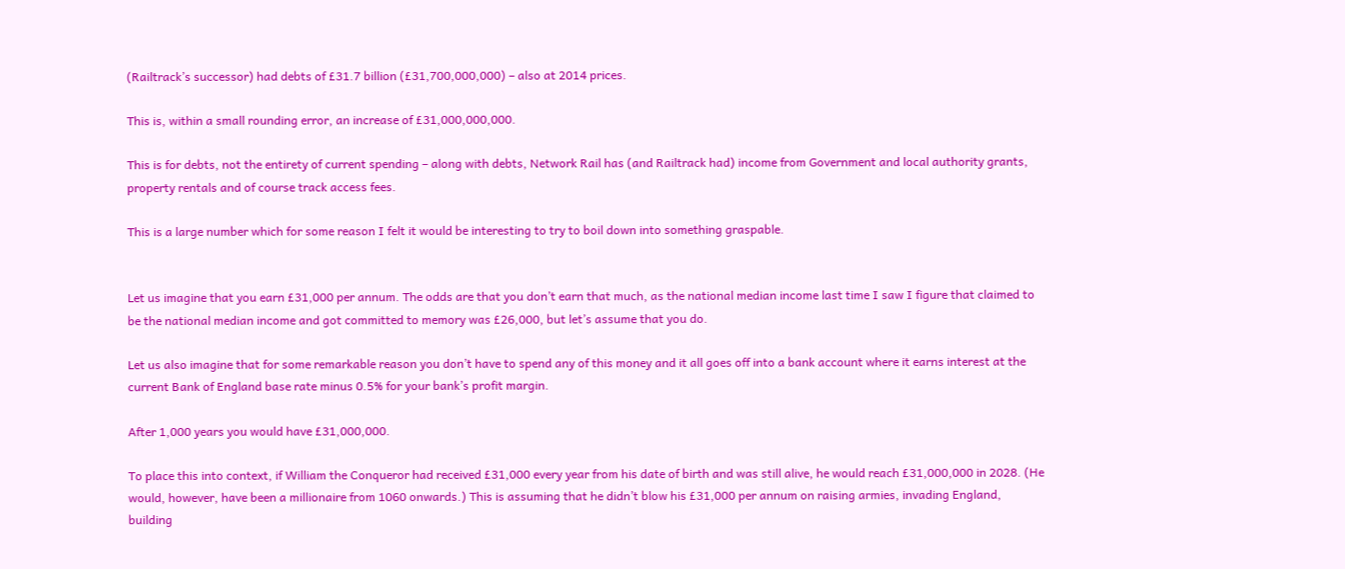(Railtrack’s successor) had debts of £31.7 billion (£31,700,000,000) – also at 2014 prices.

This is, within a small rounding error, an increase of £31,000,000,000.

This is for debts, not the entirety of current spending – along with debts, Network Rail has (and Railtrack had) income from Government and local authority grants, property rentals and of course track access fees.

This is a large number which for some reason I felt it would be interesting to try to boil down into something graspable.


Let us imagine that you earn £31,000 per annum. The odds are that you don’t earn that much, as the national median income last time I saw I figure that claimed to be the national median income and got committed to memory was £26,000, but let’s assume that you do.

Let us also imagine that for some remarkable reason you don’t have to spend any of this money and it all goes off into a bank account where it earns interest at the current Bank of England base rate minus 0.5% for your bank’s profit margin.

After 1,000 years you would have £31,000,000.

To place this into context, if William the Conqueror had received £31,000 every year from his date of birth and was still alive, he would reach £31,000,000 in 2028. (He would, however, have been a millionaire from 1060 onwards.) This is assuming that he didn’t blow his £31,000 per annum on raising armies, invading England, building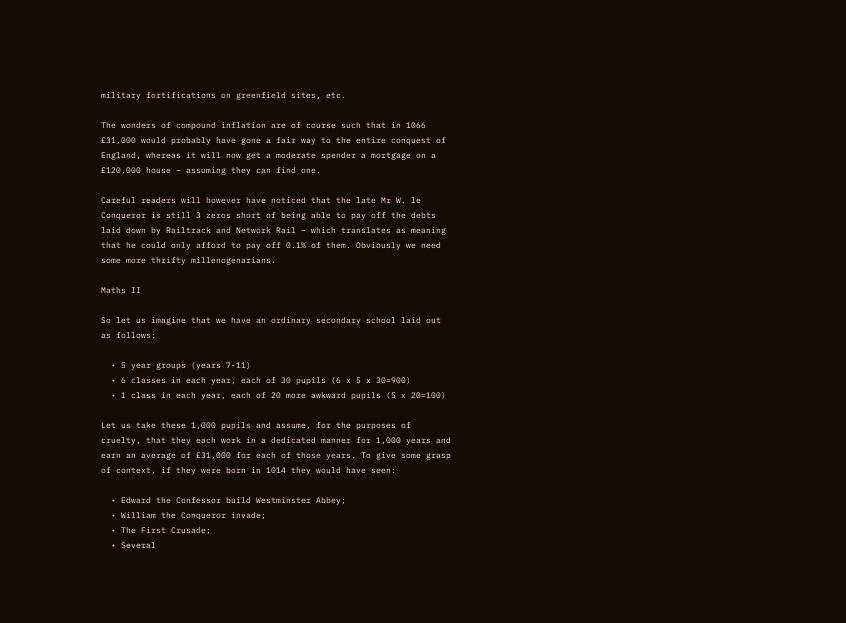military fortifications on greenfield sites, etc.

The wonders of compound inflation are of course such that in 1066 £31,000 would probably have gone a fair way to the entire conquest of England, whereas it will now get a moderate spender a mortgage on a £120,000 house – assuming they can find one.

Careful readers will however have noticed that the late Mr W. le Conqueror is still 3 zeros short of being able to pay off the debts laid down by Railtrack and Network Rail – which translates as meaning that he could only afford to pay off 0.1% of them. Obviously we need some more thrifty millenogenarians.

Maths II

So let us imagine that we have an ordinary secondary school laid out as follows:

  • 5 year groups (years 7-11)
  • 6 classes in each year, each of 30 pupils (6 x 5 x 30=900)
  • 1 class in each year, each of 20 more awkward pupils (5 x 20=100)

Let us take these 1,000 pupils and assume, for the purposes of cruelty, that they each work in a dedicated manner for 1,000 years and earn an average of £31,000 for each of those years. To give some grasp of context, if they were born in 1014 they would have seen:

  • Edward the Confessor build Westminster Abbey;
  • William the Conqueror invade;
  • The First Crusade;
  • Several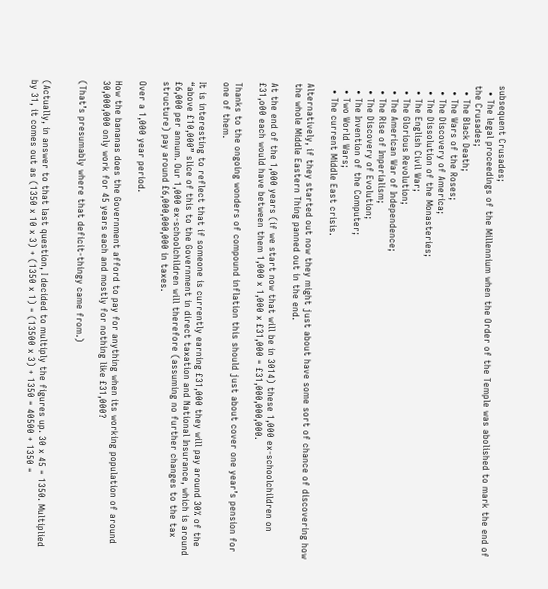subsequent Crusades;
  • The legal proceedings of the Millennium when the Order of the Temple was abolished to mark the end of the Crusades;
  • The Black Death;
  • The Wars of the Roses;
  • The Discovery of America;
  • The Dissolution of the Monasteries;
  • The English Civil War;
  • The Glorious Revolution;
  • The American War of Independence;
  • The Rise of Imperialism;
  • The Discovery of Evolution;
  • The Invention of the Computer;
  • Two World Wars;
  • The current Middle East crisis.

Alternatively, if they started out now they might just about have some sort of chance of discovering how the whole Middle Eastern Thing panned out in the end.

At the end of the 1,000 years (if we start now that will be in 3014) these 1,000 ex-schoolchildren on £31,o00 each would have between them 1,000 x 1,000 x £31,000 = £31,000,000,000.

Thanks to the ongoing wonders of compound inflation this should just about cover one year’s pension for one of them.

It is interesting to reflect that if someone is currently earning £31,000 they will pay around 30% of the “above £10,000” slice of this to the Government in direct taxation and National Insurance, which is around £6,000 per annum. Our 1,000 ex-schoolchildren will therefore (assuming no further changes to the tax structure) pay around £6,000,000,000 in taxes.

Over a 1,000 year period.

How the bananas does the Government afford to pay for anything when its working population of around 30,000,000 only work for 45 years each and mostly for nothing like £31,000?

(That’s presumably where that deficit-thingy came from.)


(Actually, in answer to that last question, I decided to multiply the figures up. 30 x 45 = 1350. Multiplied by 31, it comes out as (1350 x 10 x 3) + (1350 x 1) = (13500 x 3) + 1350 = 40500 + 1350 =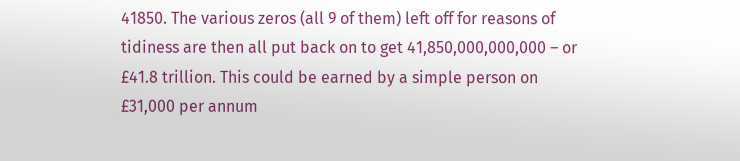41850. The various zeros (all 9 of them) left off for reasons of tidiness are then all put back on to get 41,850,000,000,000 – or £41.8 trillion. This could be earned by a simple person on £31,000 per annum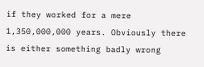if they worked for a mere 1,350,000,000 years. Obviously there is either something badly wrong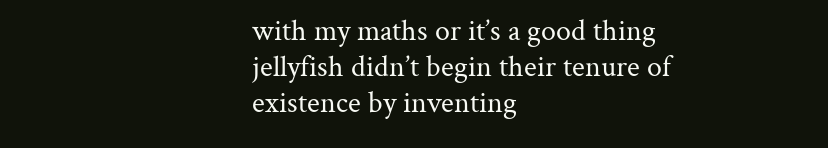with my maths or it’s a good thing jellyfish didn’t begin their tenure of existence by inventing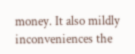money. It also mildly inconveniences the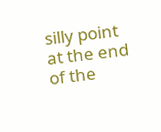silly point at the end of the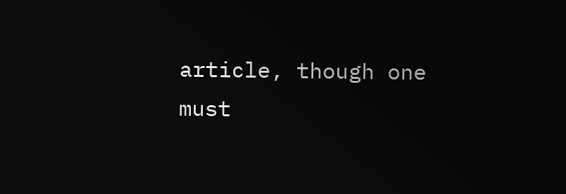article, though one must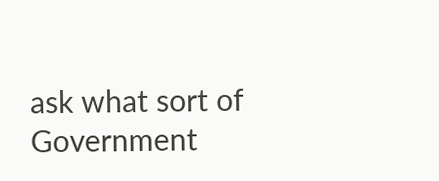ask what sort of Government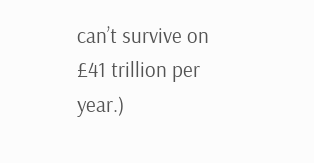can’t survive on £41 trillion per year.)